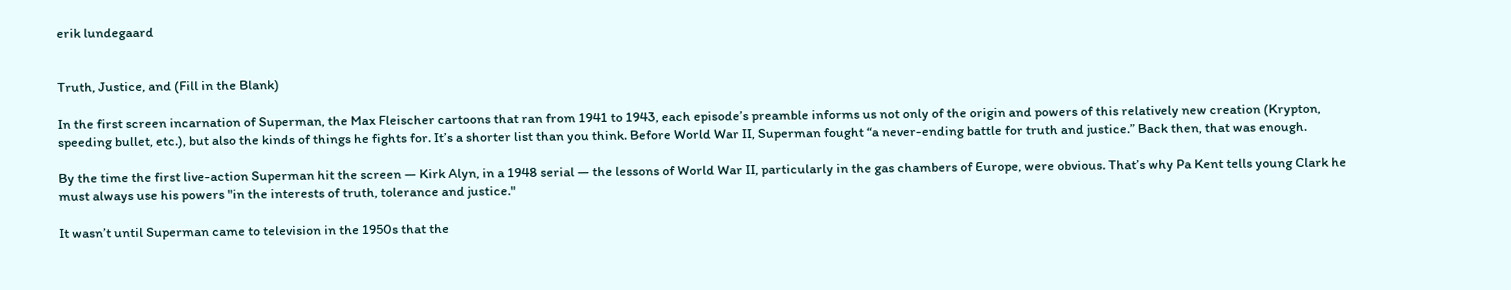erik lundegaard


Truth, Justice, and (Fill in the Blank)

In the first screen incarnation of Superman, the Max Fleischer cartoons that ran from 1941 to 1943, each episode’s preamble informs us not only of the origin and powers of this relatively new creation (Krypton, speeding bullet, etc.), but also the kinds of things he fights for. It’s a shorter list than you think. Before World War II, Superman fought “a never-ending battle for truth and justice.” Back then, that was enough.

By the time the first live-action Superman hit the screen — Kirk Alyn, in a 1948 serial — the lessons of World War II, particularly in the gas chambers of Europe, were obvious. That’s why Pa Kent tells young Clark he must always use his powers "in the interests of truth, tolerance and justice."

It wasn’t until Superman came to television in the 1950s that the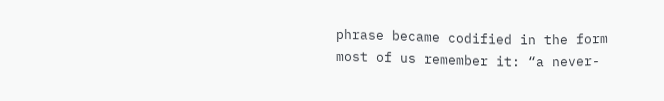phrase became codified in the form most of us remember it: “a never-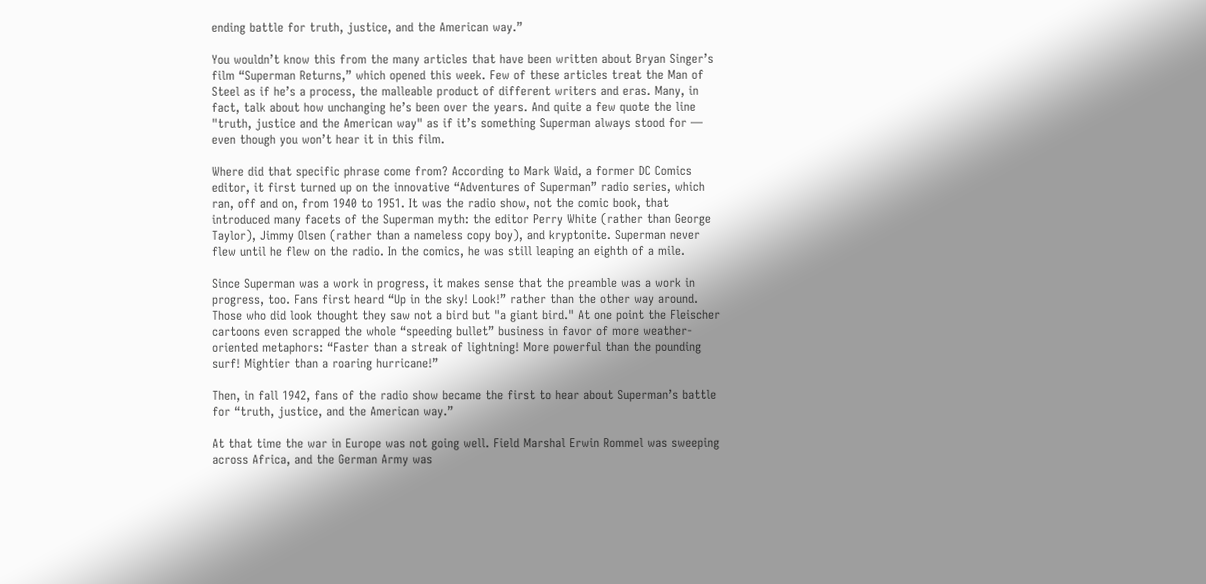ending battle for truth, justice, and the American way.”

You wouldn’t know this from the many articles that have been written about Bryan Singer’s film “Superman Returns,” which opened this week. Few of these articles treat the Man of Steel as if he’s a process, the malleable product of different writers and eras. Many, in fact, talk about how unchanging he’s been over the years. And quite a few quote the line "truth, justice and the American way" as if it’s something Superman always stood for — even though you won’t hear it in this film.

Where did that specific phrase come from? According to Mark Waid, a former DC Comics editor, it first turned up on the innovative “Adventures of Superman” radio series, which ran, off and on, from 1940 to 1951. It was the radio show, not the comic book, that introduced many facets of the Superman myth: the editor Perry White (rather than George Taylor), Jimmy Olsen (rather than a nameless copy boy), and kryptonite. Superman never flew until he flew on the radio. In the comics, he was still leaping an eighth of a mile.

Since Superman was a work in progress, it makes sense that the preamble was a work in progress, too. Fans first heard “Up in the sky! Look!” rather than the other way around. Those who did look thought they saw not a bird but "a giant bird." At one point the Fleischer cartoons even scrapped the whole “speeding bullet” business in favor of more weather-oriented metaphors: “Faster than a streak of lightning! More powerful than the pounding surf! Mightier than a roaring hurricane!”

Then, in fall 1942, fans of the radio show became the first to hear about Superman’s battle for “truth, justice, and the American way.”

At that time the war in Europe was not going well. Field Marshal Erwin Rommel was sweeping across Africa, and the German Army was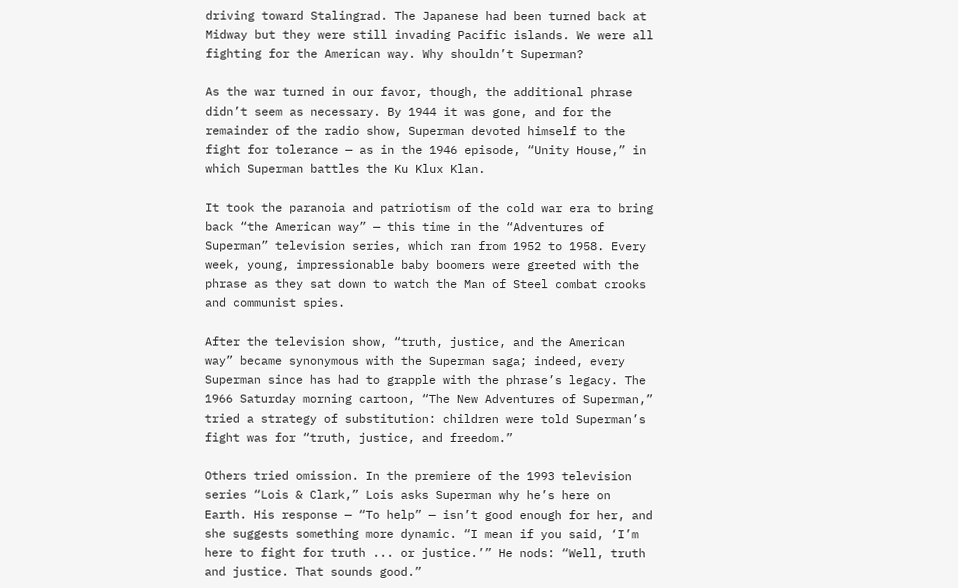driving toward Stalingrad. The Japanese had been turned back at Midway but they were still invading Pacific islands. We were all fighting for the American way. Why shouldn’t Superman?

As the war turned in our favor, though, the additional phrase didn’t seem as necessary. By 1944 it was gone, and for the remainder of the radio show, Superman devoted himself to the fight for tolerance — as in the 1946 episode, “Unity House,” in which Superman battles the Ku Klux Klan.

It took the paranoia and patriotism of the cold war era to bring back “the American way” — this time in the “Adventures of Superman” television series, which ran from 1952 to 1958. Every week, young, impressionable baby boomers were greeted with the phrase as they sat down to watch the Man of Steel combat crooks and communist spies.

After the television show, “truth, justice, and the American way” became synonymous with the Superman saga; indeed, every Superman since has had to grapple with the phrase’s legacy. The 1966 Saturday morning cartoon, “The New Adventures of Superman,” tried a strategy of substitution: children were told Superman’s fight was for “truth, justice, and freedom.”

Others tried omission. In the premiere of the 1993 television series “Lois & Clark,” Lois asks Superman why he’s here on Earth. His response — “To help” — isn’t good enough for her, and she suggests something more dynamic. “I mean if you said, ‘I’m here to fight for truth ... or justice.’” He nods: “Well, truth and justice. That sounds good.”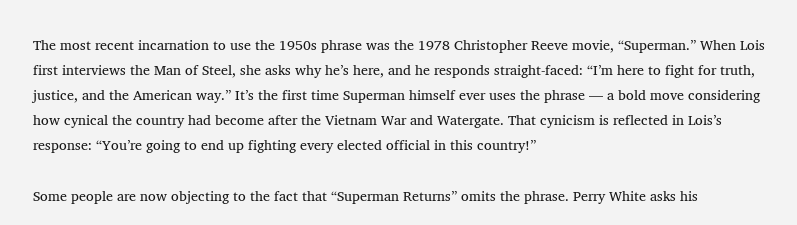The most recent incarnation to use the 1950s phrase was the 1978 Christopher Reeve movie, “Superman.” When Lois first interviews the Man of Steel, she asks why he’s here, and he responds straight-faced: “I’m here to fight for truth, justice, and the American way.” It’s the first time Superman himself ever uses the phrase — a bold move considering how cynical the country had become after the Vietnam War and Watergate. That cynicism is reflected in Lois’s response: “You’re going to end up fighting every elected official in this country!”

Some people are now objecting to the fact that “Superman Returns” omits the phrase. Perry White asks his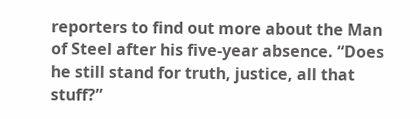reporters to find out more about the Man of Steel after his five-year absence. “Does he still stand for truth, justice, all that stuff?”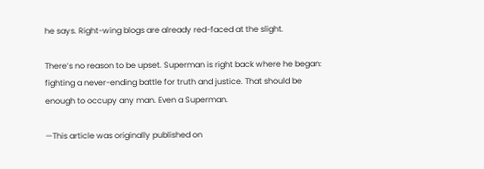he says. Right-wing blogs are already red-faced at the slight.

There’s no reason to be upset. Superman is right back where he began: fighting a never-ending battle for truth and justice. That should be enough to occupy any man. Even a Superman.

—This article was originally published on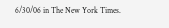6/30/06 in The New York Times.